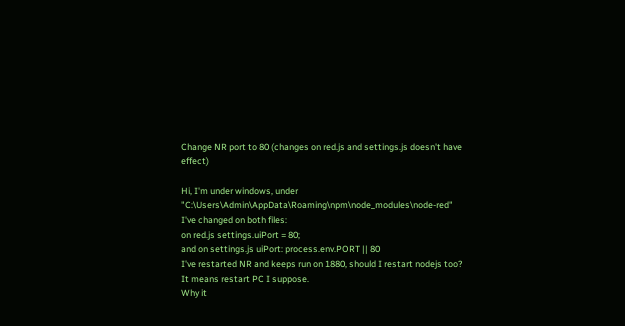Change NR port to 80 (changes on red.js and settings.js doesn't have effect)

Hi, I'm under windows, under "C:\Users\Admin\AppData\Roaming\npm\node_modules\node-red" I've changed on both files:
on red.js settings.uiPort = 80;
and on settings.js uiPort: process.env.PORT || 80
I've restarted NR and keeps run on 1880, should I restart nodejs too? It means restart PC I suppose.
Why it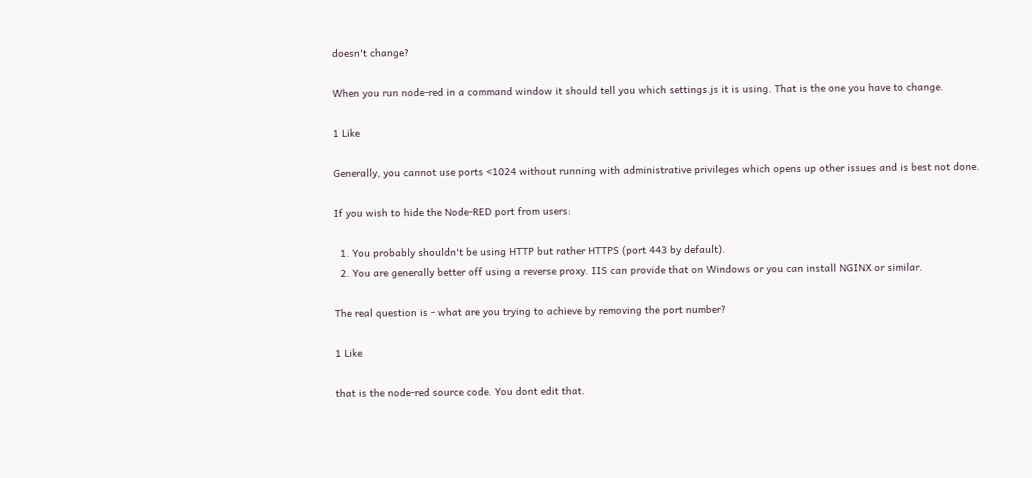doesn't change?

When you run node-red in a command window it should tell you which settings.js it is using. That is the one you have to change.

1 Like

Generally, you cannot use ports <1024 without running with administrative privileges which opens up other issues and is best not done.

If you wish to hide the Node-RED port from users:

  1. You probably shouldn't be using HTTP but rather HTTPS (port 443 by default).
  2. You are generally better off using a reverse proxy. IIS can provide that on Windows or you can install NGINX or similar.

The real question is - what are you trying to achieve by removing the port number?

1 Like

that is the node-red source code. You dont edit that.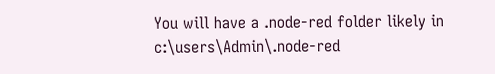You will have a .node-red folder likely in c:\users\Admin\.node-red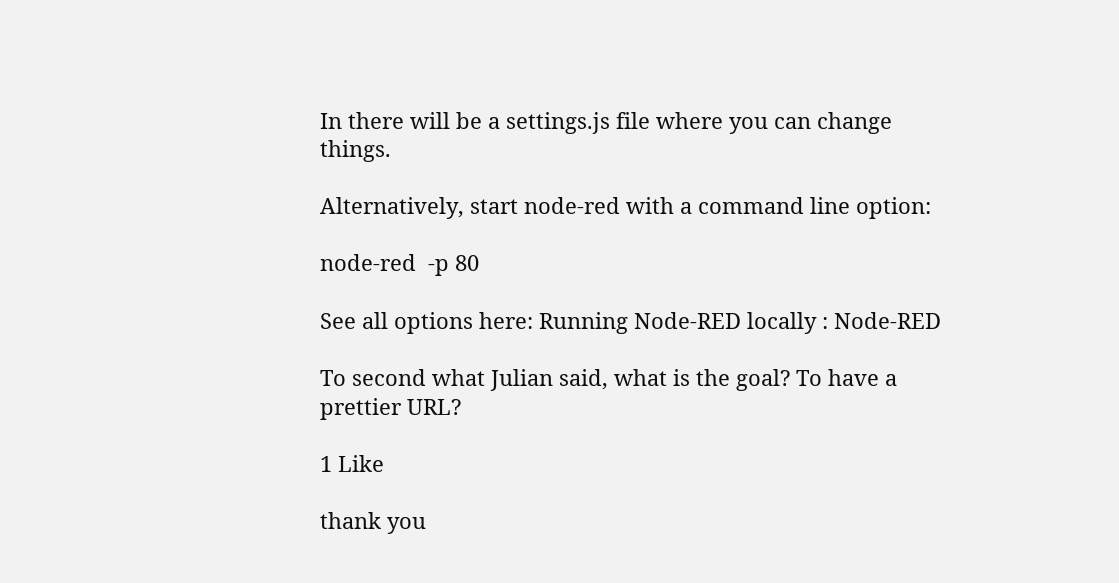In there will be a settings.js file where you can change things.

Alternatively, start node-red with a command line option:

node-red  -p 80

See all options here: Running Node-RED locally : Node-RED

To second what Julian said, what is the goal? To have a prettier URL?

1 Like

thank you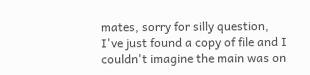mates, sorry for silly question, I've just found a copy of file and I couldn't imagine the main was on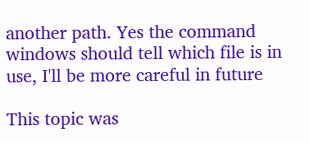another path. Yes the command windows should tell which file is in use, I'll be more careful in future

This topic was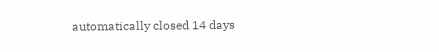automatically closed 14 days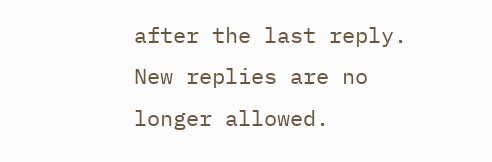after the last reply. New replies are no longer allowed.